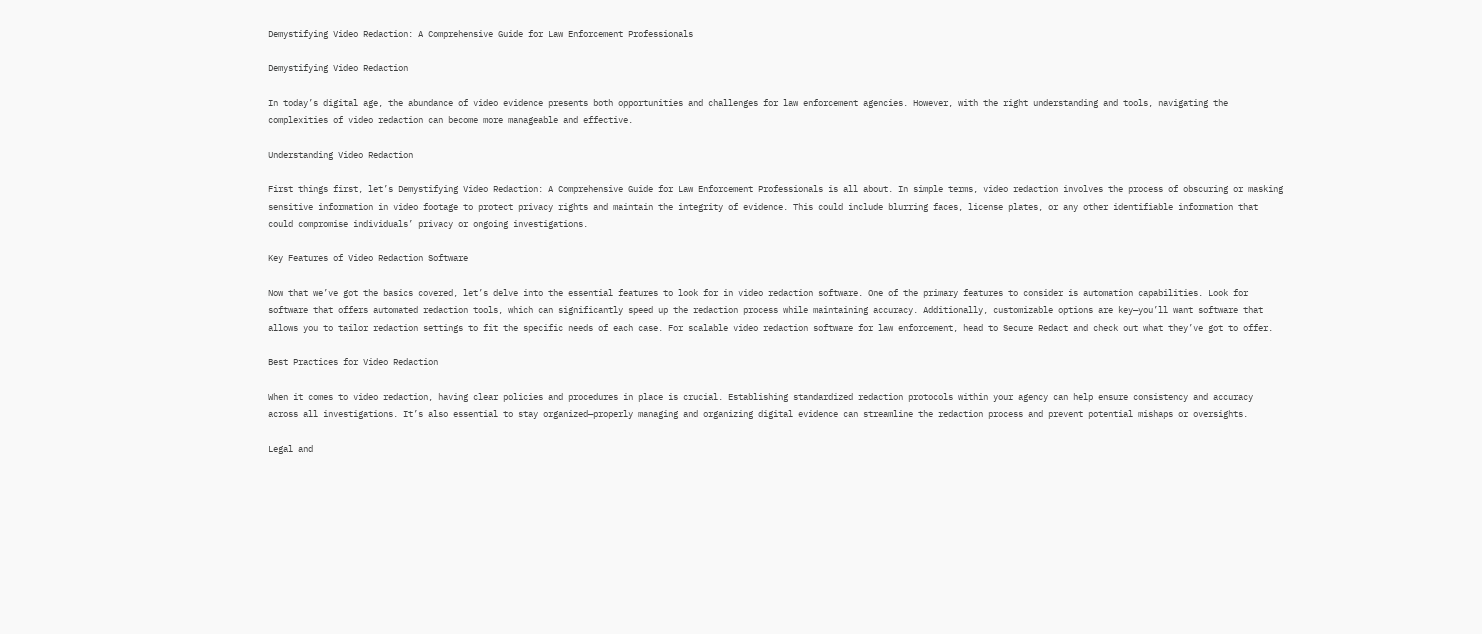Demystifying Video Redaction: A Comprehensive Guide for Law Enforcement Professionals

Demystifying Video Redaction

In today’s digital age, the abundance of video evidence presents both opportunities and challenges for law enforcement agencies. However, with the right understanding and tools, navigating the complexities of video redaction can become more manageable and effective.

Understanding Video Redaction

First things first, let’s Demystifying Video Redaction: A Comprehensive Guide for Law Enforcement Professionals is all about. In simple terms, video redaction involves the process of obscuring or masking sensitive information in video footage to protect privacy rights and maintain the integrity of evidence. This could include blurring faces, license plates, or any other identifiable information that could compromise individuals’ privacy or ongoing investigations.

Key Features of Video Redaction Software

Now that we’ve got the basics covered, let’s delve into the essential features to look for in video redaction software. One of the primary features to consider is automation capabilities. Look for software that offers automated redaction tools, which can significantly speed up the redaction process while maintaining accuracy. Additionally, customizable options are key—you’ll want software that allows you to tailor redaction settings to fit the specific needs of each case. For scalable video redaction software for law enforcement, head to Secure Redact and check out what they’ve got to offer.

Best Practices for Video Redaction

When it comes to video redaction, having clear policies and procedures in place is crucial. Establishing standardized redaction protocols within your agency can help ensure consistency and accuracy across all investigations. It’s also essential to stay organized—properly managing and organizing digital evidence can streamline the redaction process and prevent potential mishaps or oversights.

Legal and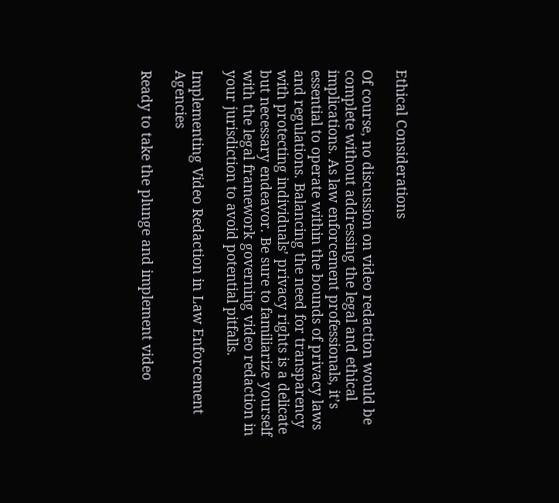Ethical Considerations

Of course, no discussion on video redaction would be complete without addressing the legal and ethical implications. As law enforcement professionals, it’s essential to operate within the bounds of privacy laws and regulations. Balancing the need for transparency with protecting individuals’ privacy rights is a delicate but necessary endeavor. Be sure to familiarize yourself with the legal framework governing video redaction in your jurisdiction to avoid potential pitfalls.

Implementing Video Redaction in Law Enforcement Agencies

Ready to take the plunge and implement video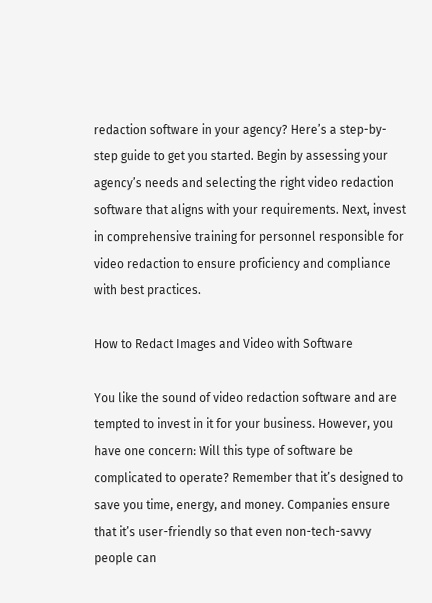redaction software in your agency? Here’s a step-by-step guide to get you started. Begin by assessing your agency’s needs and selecting the right video redaction software that aligns with your requirements. Next, invest in comprehensive training for personnel responsible for video redaction to ensure proficiency and compliance with best practices.

How to Redact Images and Video with Software

You like the sound of video redaction software and are tempted to invest in it for your business. However, you have one concern: Will this type of software be complicated to operate? Remember that it’s designed to save you time, energy, and money. Companies ensure that it’s user-friendly so that even non-tech-savvy people can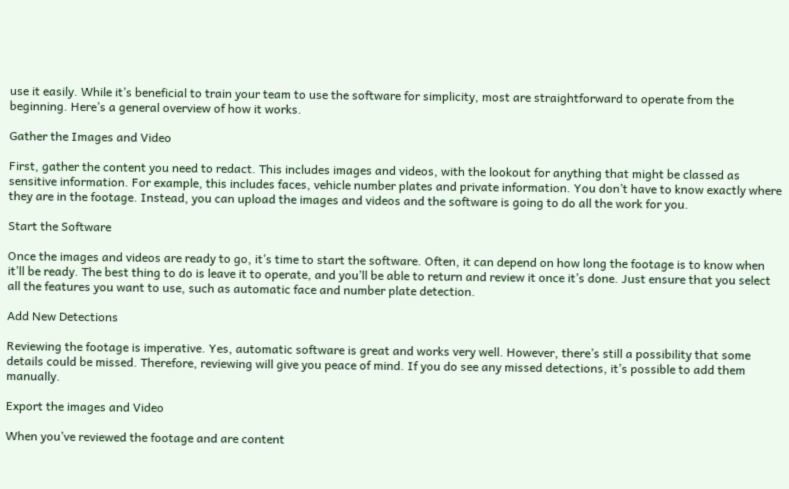use it easily. While it’s beneficial to train your team to use the software for simplicity, most are straightforward to operate from the beginning. Here’s a general overview of how it works.

Gather the Images and Video

First, gather the content you need to redact. This includes images and videos, with the lookout for anything that might be classed as sensitive information. For example, this includes faces, vehicle number plates and private information. You don’t have to know exactly where they are in the footage. Instead, you can upload the images and videos and the software is going to do all the work for you.

Start the Software

Once the images and videos are ready to go, it’s time to start the software. Often, it can depend on how long the footage is to know when it’ll be ready. The best thing to do is leave it to operate, and you’ll be able to return and review it once it’s done. Just ensure that you select all the features you want to use, such as automatic face and number plate detection.

Add New Detections

Reviewing the footage is imperative. Yes, automatic software is great and works very well. However, there’s still a possibility that some details could be missed. Therefore, reviewing will give you peace of mind. If you do see any missed detections, it’s possible to add them manually.

Export the images and Video

When you’ve reviewed the footage and are content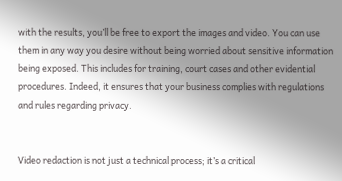with the results, you’ll be free to export the images and video. You can use them in any way you desire without being worried about sensitive information being exposed. This includes for training, court cases and other evidential procedures. Indeed, it ensures that your business complies with regulations and rules regarding privacy.


Video redaction is not just a technical process; it’s a critical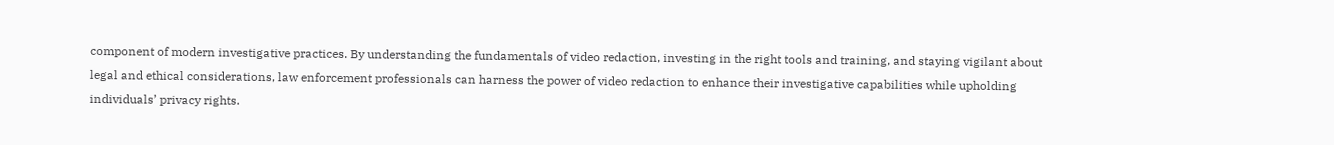component of modern investigative practices. By understanding the fundamentals of video redaction, investing in the right tools and training, and staying vigilant about legal and ethical considerations, law enforcement professionals can harness the power of video redaction to enhance their investigative capabilities while upholding individuals’ privacy rights.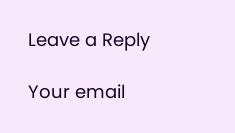Leave a Reply

Your email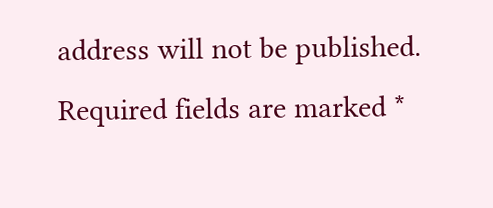address will not be published. Required fields are marked *